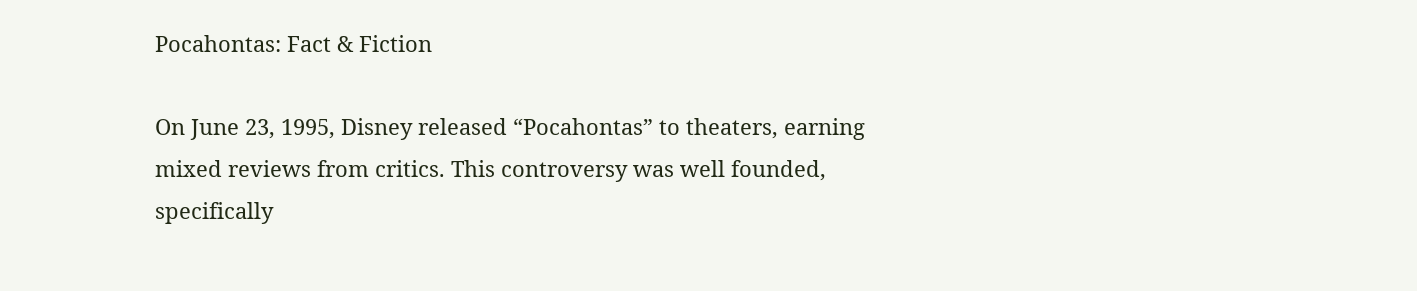Pocahontas: Fact & Fiction

On June 23, 1995, Disney released “Pocahontas” to theaters, earning mixed reviews from critics. This controversy was well founded, specifically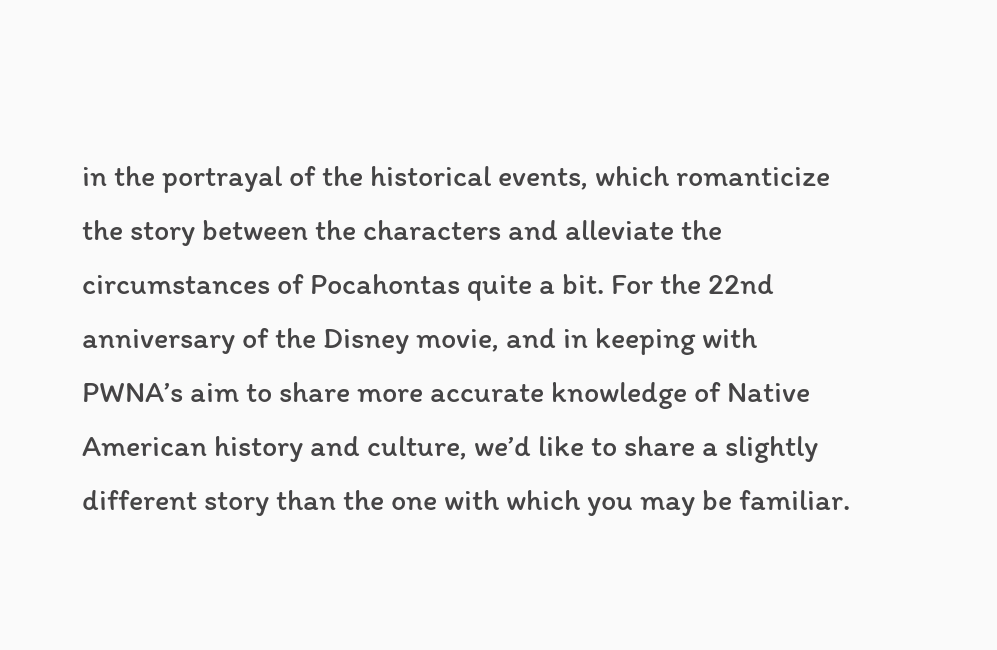in the portrayal of the historical events, which romanticize the story between the characters and alleviate the circumstances of Pocahontas quite a bit. For the 22nd anniversary of the Disney movie, and in keeping with PWNA’s aim to share more accurate knowledge of Native American history and culture, we’d like to share a slightly different story than the one with which you may be familiar.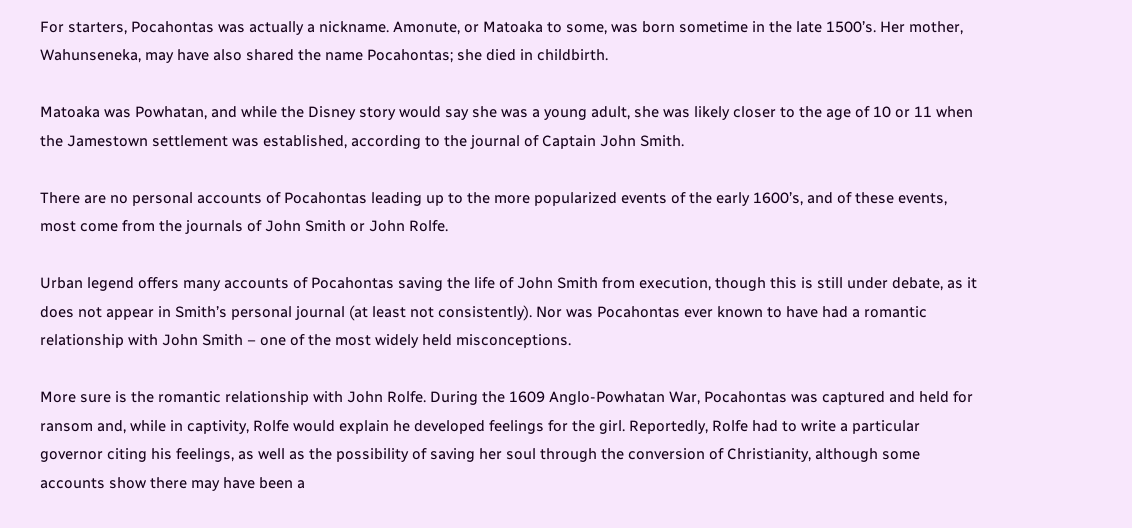For starters, Pocahontas was actually a nickname. Amonute, or Matoaka to some, was born sometime in the late 1500’s. Her mother, Wahunseneka, may have also shared the name Pocahontas; she died in childbirth.

Matoaka was Powhatan, and while the Disney story would say she was a young adult, she was likely closer to the age of 10 or 11 when the Jamestown settlement was established, according to the journal of Captain John Smith.

There are no personal accounts of Pocahontas leading up to the more popularized events of the early 1600’s, and of these events, most come from the journals of John Smith or John Rolfe.

Urban legend offers many accounts of Pocahontas saving the life of John Smith from execution, though this is still under debate, as it does not appear in Smith’s personal journal (at least not consistently). Nor was Pocahontas ever known to have had a romantic relationship with John Smith – one of the most widely held misconceptions.

More sure is the romantic relationship with John Rolfe. During the 1609 Anglo-Powhatan War, Pocahontas was captured and held for ransom and, while in captivity, Rolfe would explain he developed feelings for the girl. Reportedly, Rolfe had to write a particular governor citing his feelings, as well as the possibility of saving her soul through the conversion of Christianity, although some accounts show there may have been a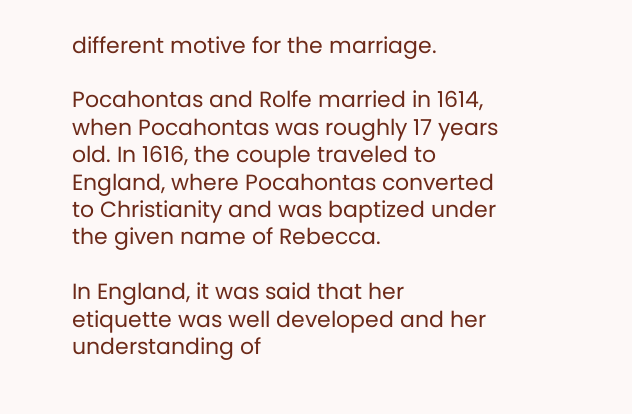different motive for the marriage.

Pocahontas and Rolfe married in 1614, when Pocahontas was roughly 17 years old. In 1616, the couple traveled to England, where Pocahontas converted to Christianity and was baptized under the given name of Rebecca.

In England, it was said that her etiquette was well developed and her understanding of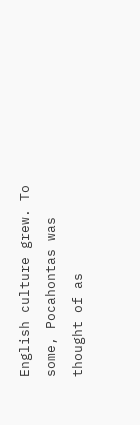English culture grew. To some, Pocahontas was thought of as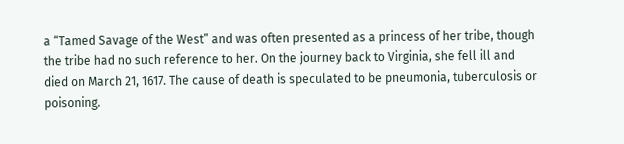a “Tamed Savage of the West” and was often presented as a princess of her tribe, though the tribe had no such reference to her. On the journey back to Virginia, she fell ill and died on March 21, 1617. The cause of death is speculated to be pneumonia, tuberculosis or poisoning.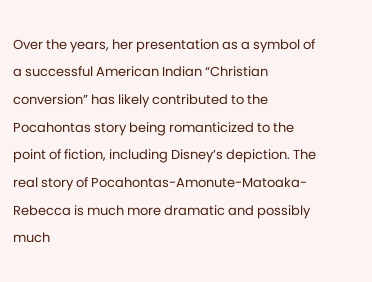Over the years, her presentation as a symbol of a successful American Indian “Christian conversion” has likely contributed to the Pocahontas story being romanticized to the point of fiction, including Disney’s depiction. The real story of Pocahontas-Amonute-Matoaka-Rebecca is much more dramatic and possibly much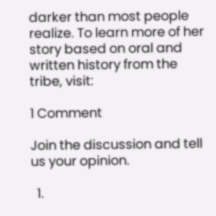darker than most people realize. To learn more of her story based on oral and written history from the tribe, visit:

1 Comment

Join the discussion and tell us your opinion.

  1.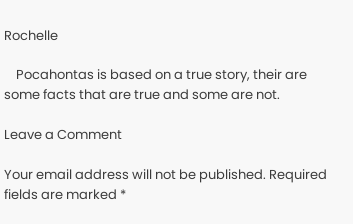Rochelle

    Pocahontas is based on a true story, their are some facts that are true and some are not.

Leave a Comment

Your email address will not be published. Required fields are marked *